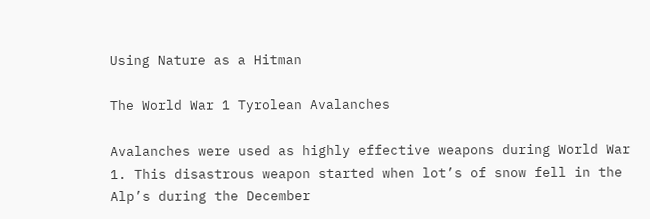Using Nature as a Hitman

The World War 1 Tyrolean Avalanches

Avalanches were used as highly effective weapons during World War 1. This disastrous weapon started when lot’s of snow fell in the Alp’s during the December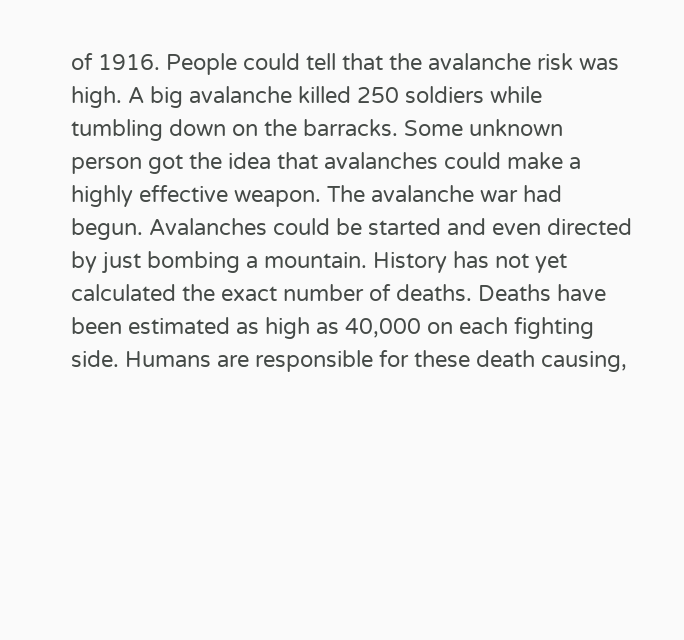of 1916. People could tell that the avalanche risk was high. A big avalanche killed 250 soldiers while tumbling down on the barracks. Some unknown person got the idea that avalanches could make a highly effective weapon. The avalanche war had begun. Avalanches could be started and even directed by just bombing a mountain. History has not yet calculated the exact number of deaths. Deaths have been estimated as high as 40,000 on each fighting side. Humans are responsible for these death causing,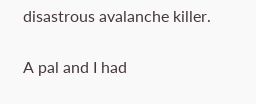disastrous avalanche killer.

A pal and I had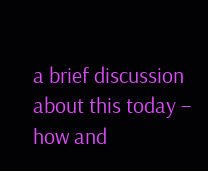a brief discussion about this today – how and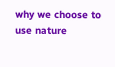why we choose to use nature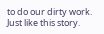to do our dirty work. Just like this story.